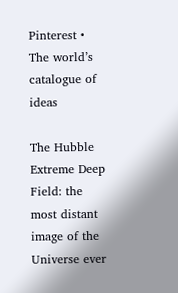Pinterest • The world’s catalogue of ideas

The Hubble Extreme Deep Field: the most distant image of the Universe ever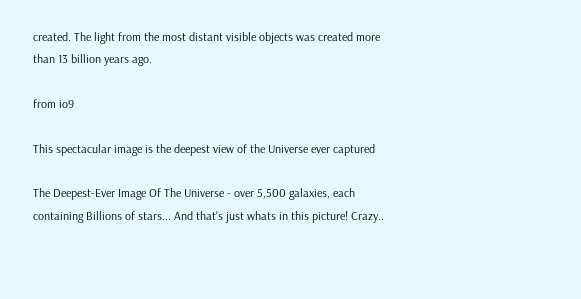created. The light from the most distant visible objects was created more than 13 billion years ago.

from io9

This spectacular image is the deepest view of the Universe ever captured

The Deepest-Ever Image Of The Universe - over 5,500 galaxies, each containing Billions of stars... And that's just whats in this picture! Crazy..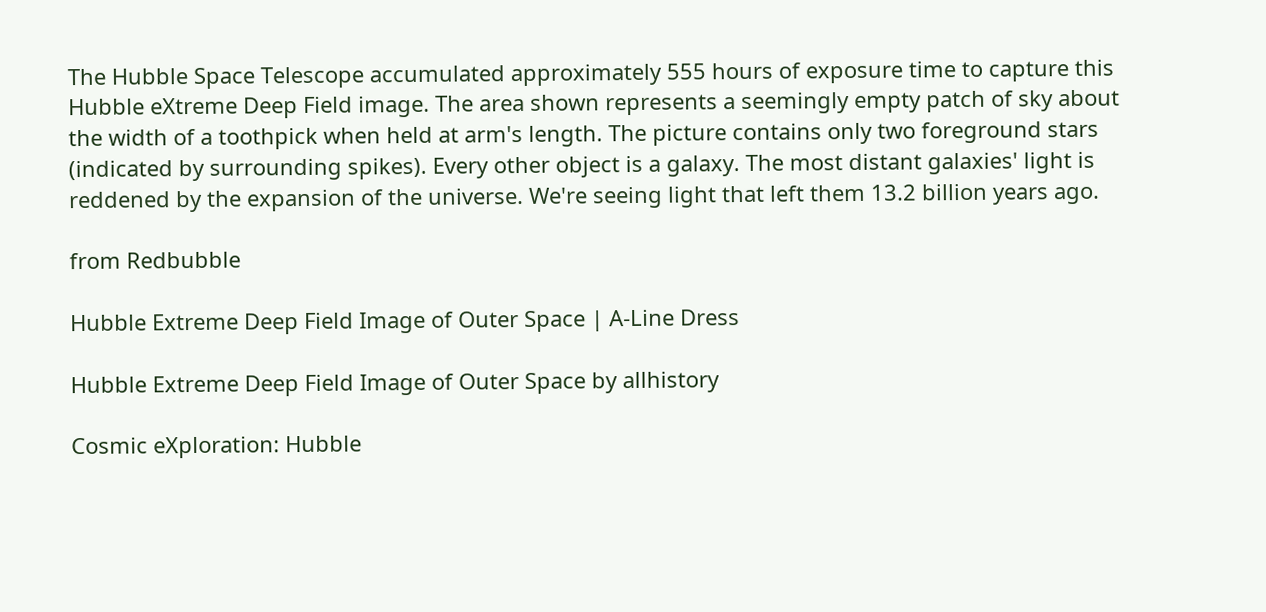The Hubble Space Telescope accumulated approximately 555 hours of exposure time to capture this Hubble eXtreme Deep Field image. The area shown represents a seemingly empty patch of sky about the width of a toothpick when held at arm's length. The picture contains only two foreground stars (indicated by surrounding spikes). Every other object is a galaxy. The most distant galaxies' light is reddened by the expansion of the universe. We're seeing light that left them 13.2 billion years ago.

from Redbubble

Hubble Extreme Deep Field Image of Outer Space | A-Line Dress

Hubble Extreme Deep Field Image of Outer Space by allhistory

Cosmic eXploration: Hubble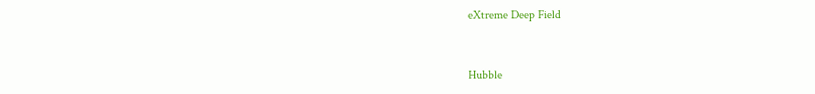eXtreme Deep Field


Hubble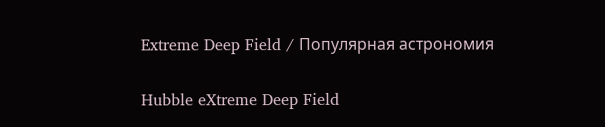Extreme Deep Field / Популярная астрономия

Hubble eXtreme Deep Field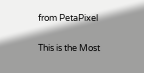from PetaPixel

This is the Most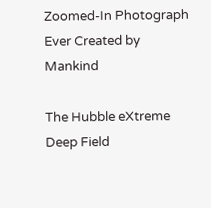Zoomed-In Photograph Ever Created by Mankind

The Hubble eXtreme Deep Field